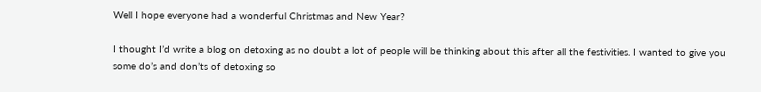Well I hope everyone had a wonderful Christmas and New Year?

I thought I’d write a blog on detoxing as no doubt a lot of people will be thinking about this after all the festivities. I wanted to give you some do’s and don’ts of detoxing so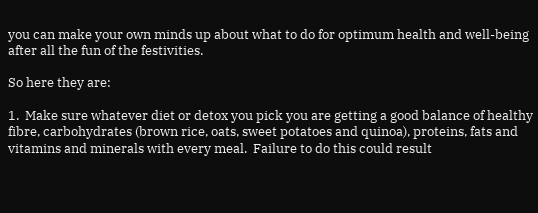you can make your own minds up about what to do for optimum health and well-being after all the fun of the festivities.

So here they are:

1.  Make sure whatever diet or detox you pick you are getting a good balance of healthy fibre, carbohydrates (brown rice, oats, sweet potatoes and quinoa), proteins, fats and vitamins and minerals with every meal.  Failure to do this could result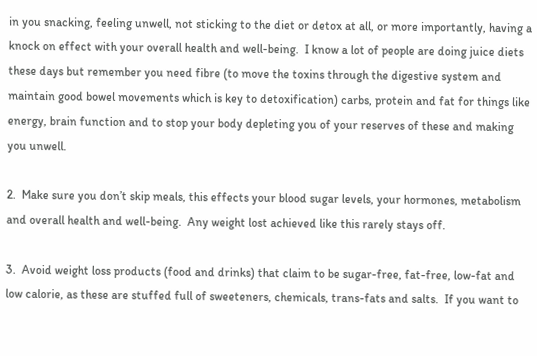in you snacking, feeling unwell, not sticking to the diet or detox at all, or more importantly, having a knock on effect with your overall health and well-being.  I know a lot of people are doing juice diets these days but remember you need fibre (to move the toxins through the digestive system and maintain good bowel movements which is key to detoxification) carbs, protein and fat for things like energy, brain function and to stop your body depleting you of your reserves of these and making you unwell.

2.  Make sure you don’t skip meals, this effects your blood sugar levels, your hormones, metabolism and overall health and well-being.  Any weight lost achieved like this rarely stays off.

3.  Avoid weight loss products (food and drinks) that claim to be sugar-free, fat-free, low-fat and low calorie, as these are stuffed full of sweeteners, chemicals, trans-fats and salts.  If you want to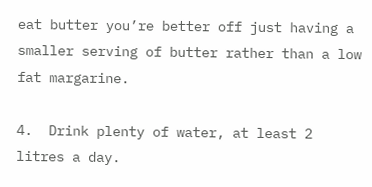eat butter you’re better off just having a smaller serving of butter rather than a low fat margarine.

4.  Drink plenty of water, at least 2 litres a day.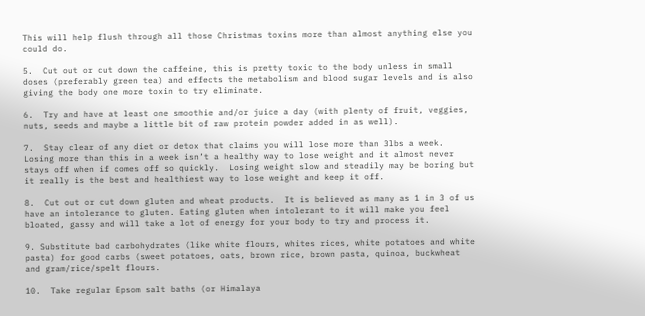This will help flush through all those Christmas toxins more than almost anything else you could do.

5.  Cut out or cut down the caffeine, this is pretty toxic to the body unless in small doses (preferably green tea) and effects the metabolism and blood sugar levels and is also giving the body one more toxin to try eliminate.

6.  Try and have at least one smoothie and/or juice a day (with plenty of fruit, veggies, nuts, seeds and maybe a little bit of raw protein powder added in as well).

7.  Stay clear of any diet or detox that claims you will lose more than 3lbs a week.  Losing more than this in a week isn’t a healthy way to lose weight and it almost never stays off when if comes off so quickly.  Losing weight slow and steadily may be boring but it really is the best and healthiest way to lose weight and keep it off.

8.  Cut out or cut down gluten and wheat products.  It is believed as many as 1 in 3 of us have an intolerance to gluten. Eating gluten when intolerant to it will make you feel bloated, gassy and will take a lot of energy for your body to try and process it.

9. Substitute bad carbohydrates (like white flours, whites rices, white potatoes and white pasta) for good carbs (sweet potatoes, oats, brown rice, brown pasta, quinoa, buckwheat and gram/rice/spelt flours.

10.  Take regular Epsom salt baths (or Himalaya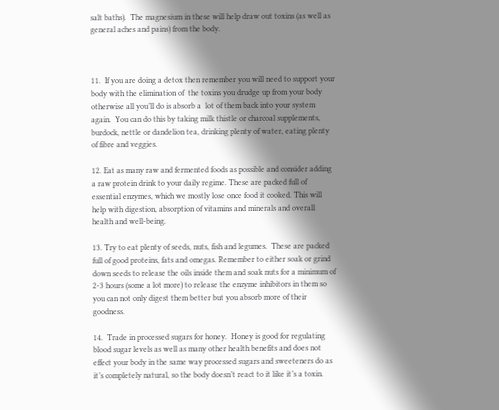salt baths).  The magnesium in these will help draw out toxins (as well as general aches and pains) from the body.



11.  If you are doing a detox then remember you will need to support your body with the elimination of  the toxins you drudge up from your body otherwise all you’ll do is absorb a  lot of them back into your system again.  You can do this by taking milk thistle or charcoal supplements, burdock, nettle or dandelion tea, drinking plenty of water, eating plenty of fibre and veggies.

12. Eat as many raw and fermented foods as possible and consider adding a raw protein drink to your daily regime. These are packed full of essential enzymes, which we mostly lose once food it cooked. This will help with digestion, absorption of vitamins and minerals and overall health and well-being.

13. Try to eat plenty of seeds, nuts, fish and legumes.  These are packed full of good proteins, fats and omegas. Remember to either soak or grind down seeds to release the oils inside them and soak nuts for a minimum of 2-3 hours (some a lot more) to release the enzyme inhibitors in them so you can not only digest them better but you absorb more of their goodness.

14.  Trade in processed sugars for honey.  Honey is good for regulating blood sugar levels as well as many other health benefits and does not effect your body in the same way processed sugars and sweeteners do as it’s completely natural, so the body doesn’t react to it like it’s a toxin.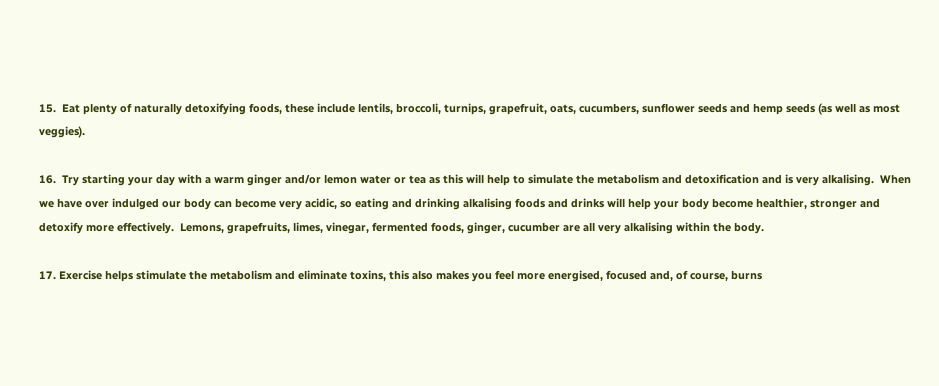15.  Eat plenty of naturally detoxifying foods, these include lentils, broccoli, turnips, grapefruit, oats, cucumbers, sunflower seeds and hemp seeds (as well as most veggies).

16.  Try starting your day with a warm ginger and/or lemon water or tea as this will help to simulate the metabolism and detoxification and is very alkalising.  When we have over indulged our body can become very acidic, so eating and drinking alkalising foods and drinks will help your body become healthier, stronger and detoxify more effectively.  Lemons, grapefruits, limes, vinegar, fermented foods, ginger, cucumber are all very alkalising within the body.

17. Exercise helps stimulate the metabolism and eliminate toxins, this also makes you feel more energised, focused and, of course, burns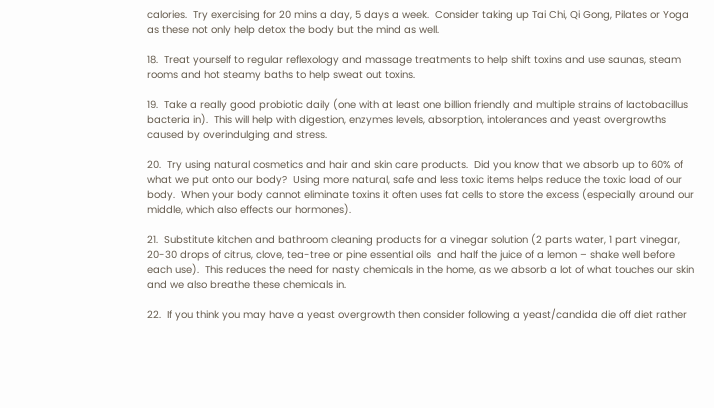calories.  Try exercising for 20 mins a day, 5 days a week.  Consider taking up Tai Chi, Qi Gong, Pilates or Yoga as these not only help detox the body but the mind as well.

18.  Treat yourself to regular reflexology and massage treatments to help shift toxins and use saunas, steam rooms and hot steamy baths to help sweat out toxins.

19.  Take a really good probiotic daily (one with at least one billion friendly and multiple strains of lactobacillus bacteria in).  This will help with digestion, enzymes levels, absorption, intolerances and yeast overgrowths caused by overindulging and stress.

20.  Try using natural cosmetics and hair and skin care products.  Did you know that we absorb up to 60% of what we put onto our body?  Using more natural, safe and less toxic items helps reduce the toxic load of our body.  When your body cannot eliminate toxins it often uses fat cells to store the excess (especially around our middle, which also effects our hormones).

21.  Substitute kitchen and bathroom cleaning products for a vinegar solution (2 parts water, 1 part vinegar, 20-30 drops of citrus, clove, tea-tree or pine essential oils  and half the juice of a lemon – shake well before each use).  This reduces the need for nasty chemicals in the home, as we absorb a lot of what touches our skin and we also breathe these chemicals in.

22.  If you think you may have a yeast overgrowth then consider following a yeast/candida die off diet rather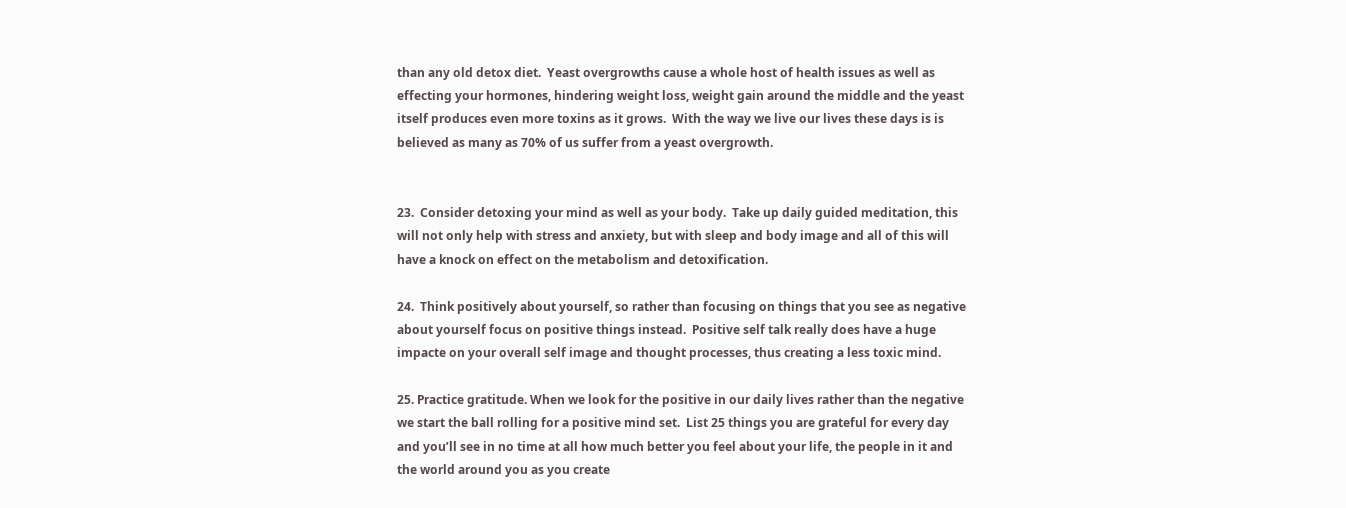than any old detox diet.  Yeast overgrowths cause a whole host of health issues as well as effecting your hormones, hindering weight loss, weight gain around the middle and the yeast itself produces even more toxins as it grows.  With the way we live our lives these days is is believed as many as 70% of us suffer from a yeast overgrowth.


23.  Consider detoxing your mind as well as your body.  Take up daily guided meditation, this will not only help with stress and anxiety, but with sleep and body image and all of this will have a knock on effect on the metabolism and detoxification.

24.  Think positively about yourself, so rather than focusing on things that you see as negative about yourself focus on positive things instead.  Positive self talk really does have a huge impacte on your overall self image and thought processes, thus creating a less toxic mind.

25. Practice gratitude. When we look for the positive in our daily lives rather than the negative we start the ball rolling for a positive mind set.  List 25 things you are grateful for every day and you’ll see in no time at all how much better you feel about your life, the people in it and the world around you as you create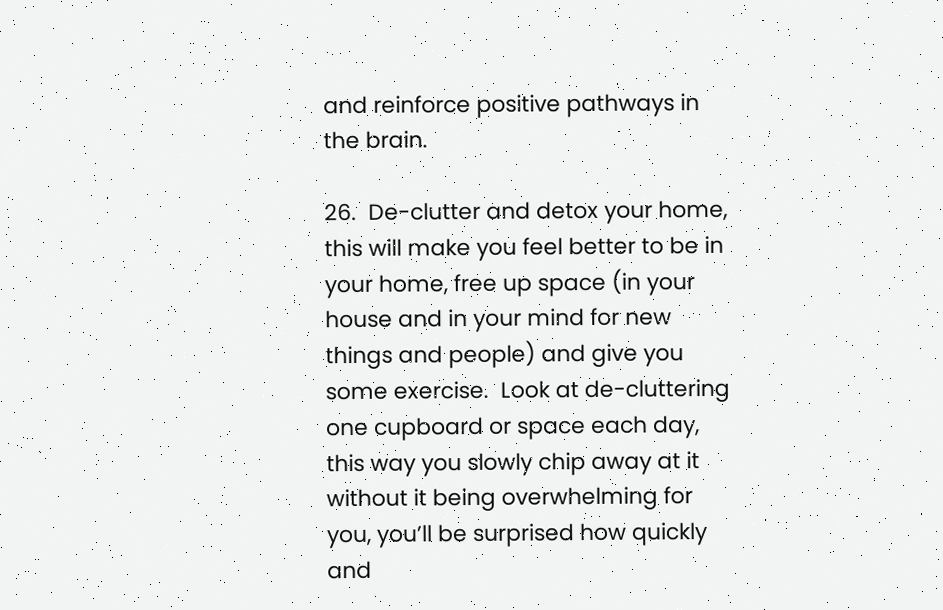and reinforce positive pathways in the brain.

26.  De-clutter and detox your home, this will make you feel better to be in your home, free up space (in your house and in your mind for new things and people) and give you some exercise.  Look at de-cluttering one cupboard or space each day, this way you slowly chip away at it without it being overwhelming for you, you’ll be surprised how quickly and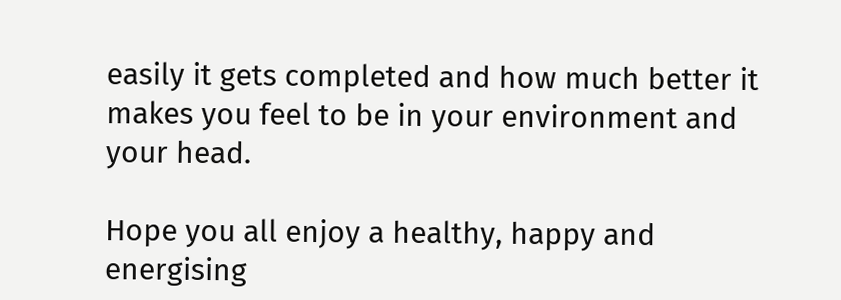easily it gets completed and how much better it makes you feel to be in your environment and your head.

Hope you all enjoy a healthy, happy and energising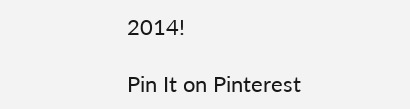2014!

Pin It on Pinterest